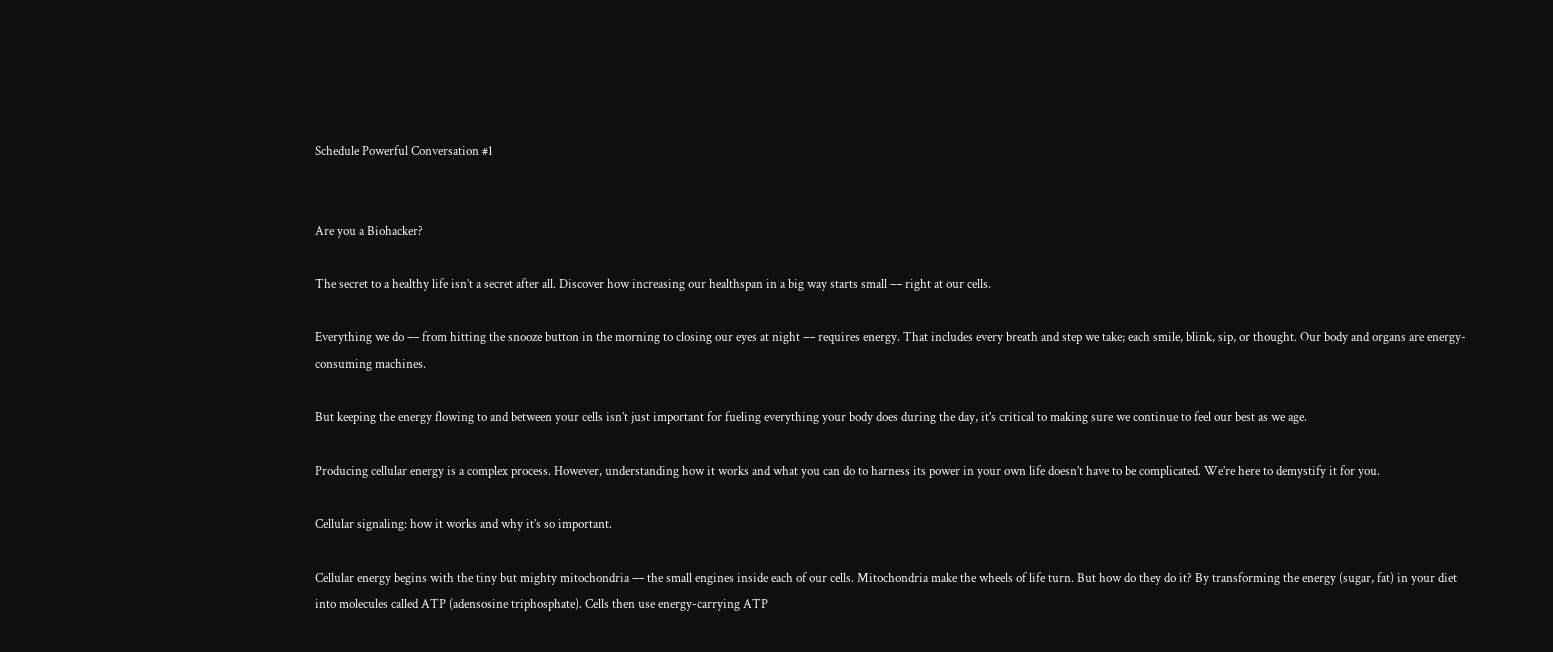Schedule Powerful Conversation #1


Are you a Biohacker?

The secret to a healthy life isn’t a secret after all. Discover how increasing our healthspan in a big way starts small –– right at our cells.

Everything we do –– from hitting the snooze button in the morning to closing our eyes at night –– requires energy. That includes every breath and step we take; each smile, blink, sip, or thought. Our body and organs are energy-consuming machines.

But keeping the energy flowing to and between your cells isn’t just important for fueling everything your body does during the day, it’s critical to making sure we continue to feel our best as we age.

Producing cellular energy is a complex process. However, understanding how it works and what you can do to harness its power in your own life doesn’t have to be complicated. We’re here to demystify it for you.

Cellular signaling: how it works and why it’s so important.

Cellular energy begins with the tiny but mighty mitochondria –– the small engines inside each of our cells. Mitochondria make the wheels of life turn. But how do they do it? By transforming the energy (sugar, fat) in your diet into molecules called ATP (adensosine triphosphate). Cells then use energy-carrying ATP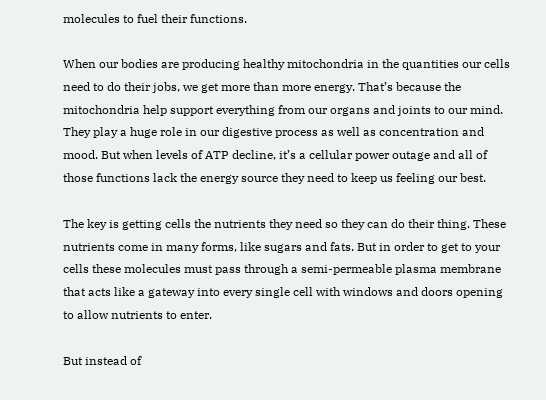molecules to fuel their functions.

When our bodies are producing healthy mitochondria in the quantities our cells need to do their jobs, we get more than more energy. That’s because the mitochondria help support everything from our organs and joints to our mind. They play a huge role in our digestive process as well as concentration and mood. But when levels of ATP decline, it’s a cellular power outage and all of those functions lack the energy source they need to keep us feeling our best.

The key is getting cells the nutrients they need so they can do their thing. These nutrients come in many forms, like sugars and fats. But in order to get to your cells these molecules must pass through a semi-permeable plasma membrane that acts like a gateway into every single cell with windows and doors opening to allow nutrients to enter.

But instead of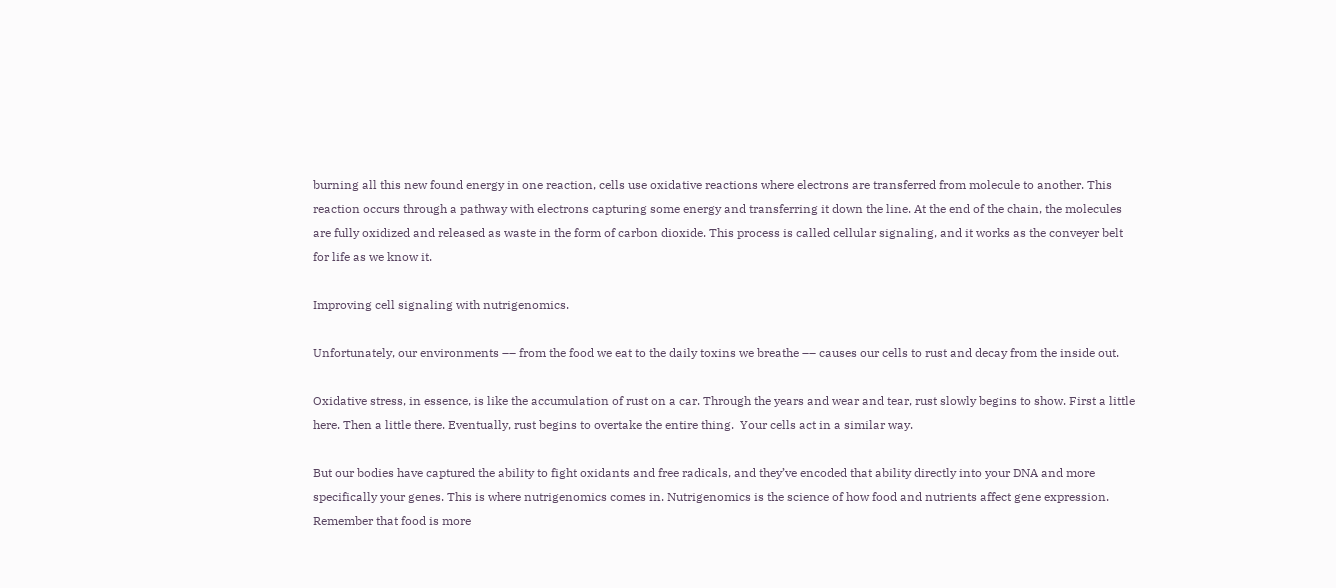burning all this new found energy in one reaction, cells use oxidative reactions where electrons are transferred from molecule to another. This reaction occurs through a pathway with electrons capturing some energy and transferring it down the line. At the end of the chain, the molecules are fully oxidized and released as waste in the form of carbon dioxide. This process is called cellular signaling, and it works as the conveyer belt for life as we know it.

Improving cell signaling with nutrigenomics.

Unfortunately, our environments –– from the food we eat to the daily toxins we breathe –– causes our cells to rust and decay from the inside out.

Oxidative stress, in essence, is like the accumulation of rust on a car. Through the years and wear and tear, rust slowly begins to show. First a little here. Then a little there. Eventually, rust begins to overtake the entire thing.  Your cells act in a similar way.

But our bodies have captured the ability to fight oxidants and free radicals, and they’ve encoded that ability directly into your DNA and more specifically your genes. This is where nutrigenomics comes in. Nutrigenomics is the science of how food and nutrients affect gene expression. Remember that food is more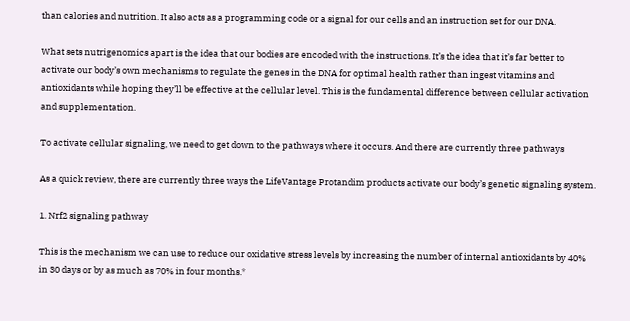than calories and nutrition. It also acts as a programming code or a signal for our cells and an instruction set for our DNA.

What sets nutrigenomics apart is the idea that our bodies are encoded with the instructions. It’s the idea that it’s far better to activate our body’s own mechanisms to regulate the genes in the DNA for optimal health rather than ingest vitamins and antioxidants while hoping they’ll be effective at the cellular level. This is the fundamental difference between cellular activation and supplementation.

To activate cellular signaling, we need to get down to the pathways where it occurs. And there are currently three pathways

As a quick review, there are currently three ways the LifeVantage Protandim products activate our body’s genetic signaling system.

1. Nrf2 signaling pathway

This is the mechanism we can use to reduce our oxidative stress levels by increasing the number of internal antioxidants by 40% in 30 days or by as much as 70% in four months.*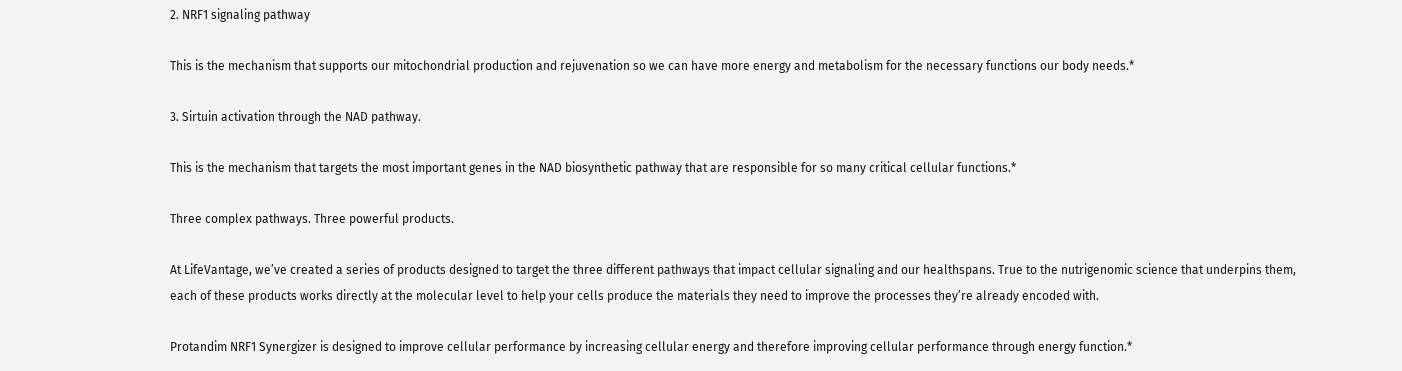2. NRF1 signaling pathway

This is the mechanism that supports our mitochondrial production and rejuvenation so we can have more energy and metabolism for the necessary functions our body needs.*

3. Sirtuin activation through the NAD pathway.

This is the mechanism that targets the most important genes in the NAD biosynthetic pathway that are responsible for so many critical cellular functions.*

Three complex pathways. Three powerful products.

At LifeVantage, we’ve created a series of products designed to target the three different pathways that impact cellular signaling and our healthspans. True to the nutrigenomic science that underpins them, each of these products works directly at the molecular level to help your cells produce the materials they need to improve the processes they’re already encoded with.

Protandim NRF1 Synergizer is designed to improve cellular performance by increasing cellular energy and therefore improving cellular performance through energy function.*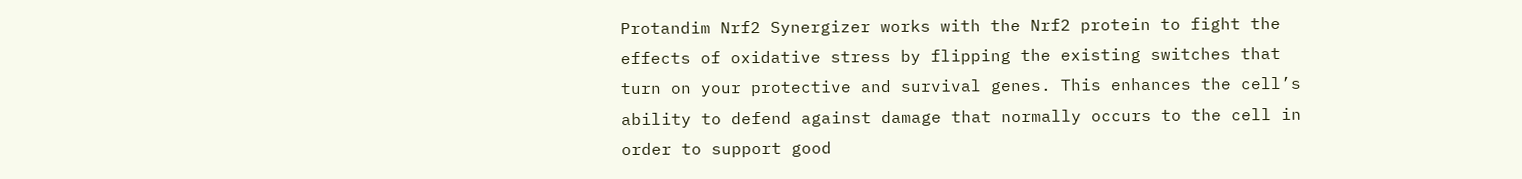Protandim Nrf2 Synergizer works with the Nrf2 protein to fight the effects of oxidative stress by flipping the existing switches that turn on your protective and survival genes. This enhances the cell’s ability to defend against damage that normally occurs to the cell in order to support good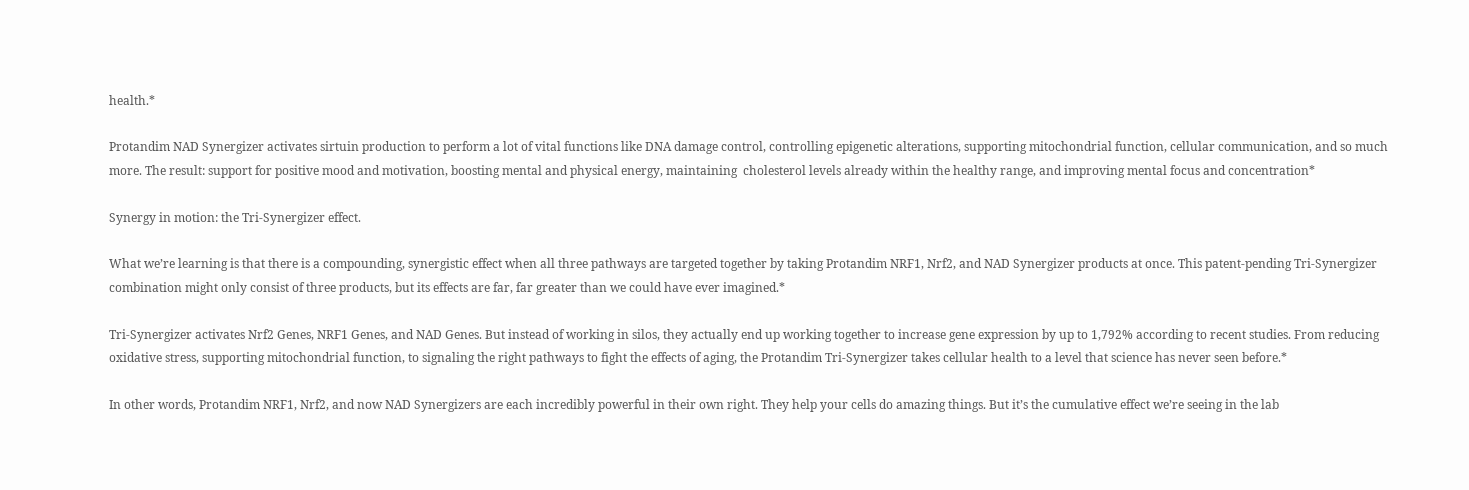health.*

Protandim NAD Synergizer activates sirtuin production to perform a lot of vital functions like DNA damage control, controlling epigenetic alterations, supporting mitochondrial function, cellular communication, and so much more. The result: support for positive mood and motivation, boosting mental and physical energy, maintaining  cholesterol levels already within the healthy range, and improving mental focus and concentration*

Synergy in motion: the Tri-Synergizer effect.

What we’re learning is that there is a compounding, synergistic effect when all three pathways are targeted together by taking Protandim NRF1, Nrf2, and NAD Synergizer products at once. This patent-pending Tri-Synergizer combination might only consist of three products, but its effects are far, far greater than we could have ever imagined.*

Tri-Synergizer activates Nrf2 Genes, NRF1 Genes, and NAD Genes. But instead of working in silos, they actually end up working together to increase gene expression by up to 1,792% according to recent studies. From reducing oxidative stress, supporting mitochondrial function, to signaling the right pathways to fight the effects of aging, the Protandim Tri-Synergizer takes cellular health to a level that science has never seen before.*

In other words, Protandim NRF1, Nrf2, and now NAD Synergizers are each incredibly powerful in their own right. They help your cells do amazing things. But it’s the cumulative effect we’re seeing in the lab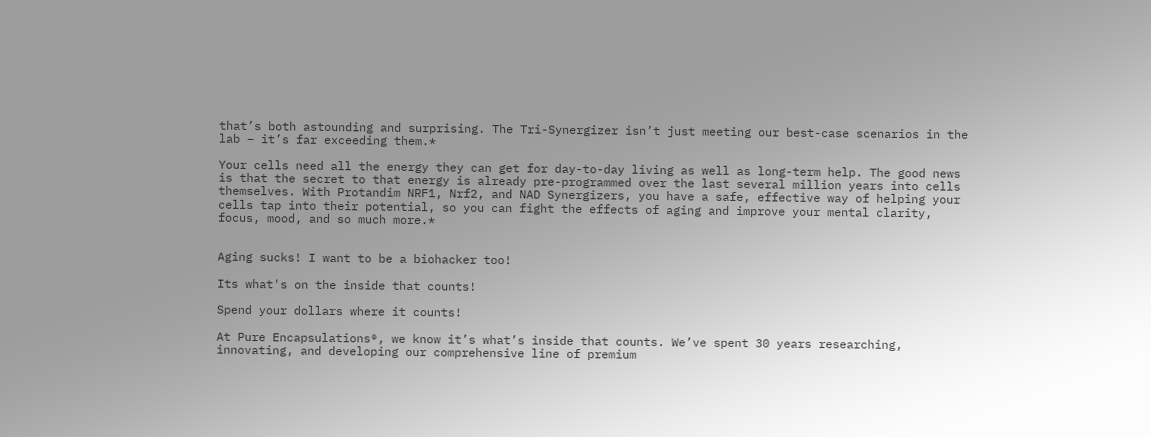that’s both astounding and surprising. The Tri-Synergizer isn’t just meeting our best-case scenarios in the lab – it’s far exceeding them.*

Your cells need all the energy they can get for day-to-day living as well as long-term help. The good news is that the secret to that energy is already pre-programmed over the last several million years into cells themselves. With Protandim NRF1, Nrf2, and NAD Synergizers, you have a safe, effective way of helping your cells tap into their potential, so you can fight the effects of aging and improve your mental clarity, focus, mood, and so much more.*


Aging sucks! I want to be a biohacker too!

Its what's on the inside that counts!

Spend your dollars where it counts!

At Pure Encapsulations®, we know it’s what’s inside that counts. We’ve spent 30 years researching, innovating, and developing our comprehensive line of premium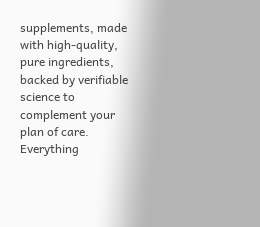supplements, made with high-quality, pure ingredients, backed by verifiable science to complement your plan of care. Everything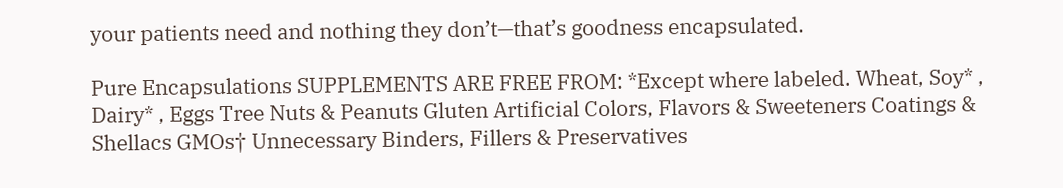your patients need and nothing they don’t—that’s goodness encapsulated.

Pure Encapsulations SUPPLEMENTS ARE FREE FROM: *Except where labeled. Wheat, Soy* , Dairy* , Eggs Tree Nuts & Peanuts Gluten Artificial Colors, Flavors & Sweeteners Coatings & Shellacs GMOs† Unnecessary Binders, Fillers & Preservatives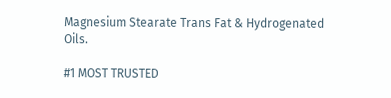Magnesium Stearate Trans Fat & Hydrogenated Oils.

#1 MOST TRUSTED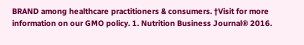BRAND among healthcare practitioners & consumers. †Visit for more information on our GMO policy. 1. Nutrition Business Journal® 2016.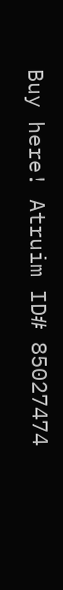Buy here! Atruim ID# 85027474